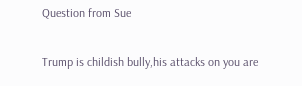Question from Sue

Trump is childish bully,his attacks on you are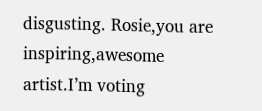disgusting. Rosie,you are inspiring,awesome artist.I’m voting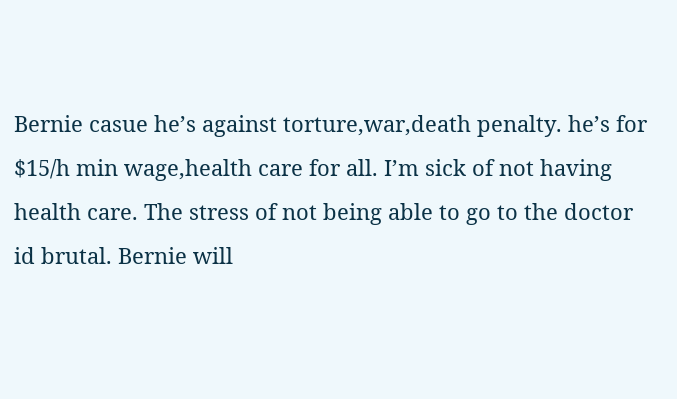Bernie casue he’s against torture,war,death penalty. he’s for $15/h min wage,health care for all. I’m sick of not having health care. The stress of not being able to go to the doctor id brutal. Bernie will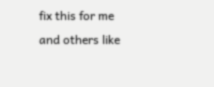fix this for me and others like